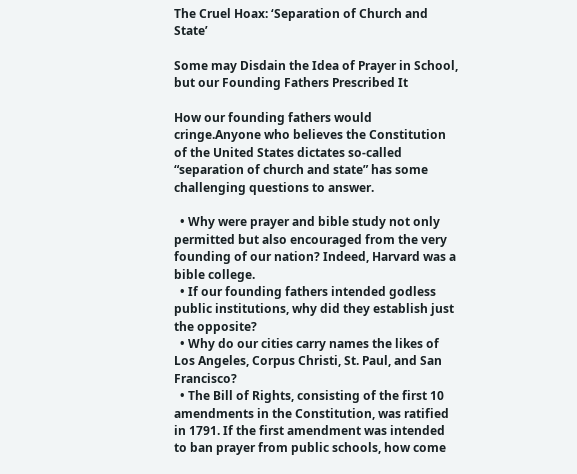The Cruel Hoax: ‘Separation of Church and State’

Some may Disdain the Idea of Prayer in School, but our Founding Fathers Prescribed It

How our founding fathers would cringe.Anyone who believes the Constitution of the United States dictates so-called “separation of church and state” has some challenging questions to answer.

  • Why were prayer and bible study not only permitted but also encouraged from the very founding of our nation? Indeed, Harvard was a bible college.
  • If our founding fathers intended godless public institutions, why did they establish just the opposite?
  • Why do our cities carry names the likes of Los Angeles, Corpus Christi, St. Paul, and San Francisco?
  • The Bill of Rights, consisting of the first 10 amendments in the Constitution, was ratified in 1791. If the first amendment was intended to ban prayer from public schools, how come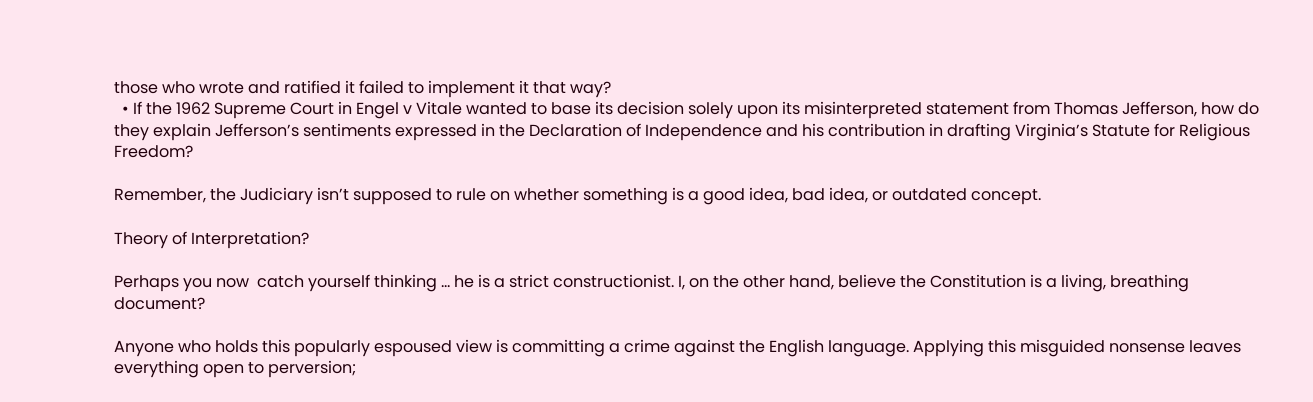those who wrote and ratified it failed to implement it that way?
  • If the 1962 Supreme Court in Engel v Vitale wanted to base its decision solely upon its misinterpreted statement from Thomas Jefferson, how do they explain Jefferson’s sentiments expressed in the Declaration of Independence and his contribution in drafting Virginia’s Statute for Religious Freedom?

Remember, the Judiciary isn’t supposed to rule on whether something is a good idea, bad idea, or outdated concept.

Theory of Interpretation?

Perhaps you now  catch yourself thinking … he is a strict constructionist. I, on the other hand, believe the Constitution is a living, breathing document?

Anyone who holds this popularly espoused view is committing a crime against the English language. Applying this misguided nonsense leaves everything open to perversion;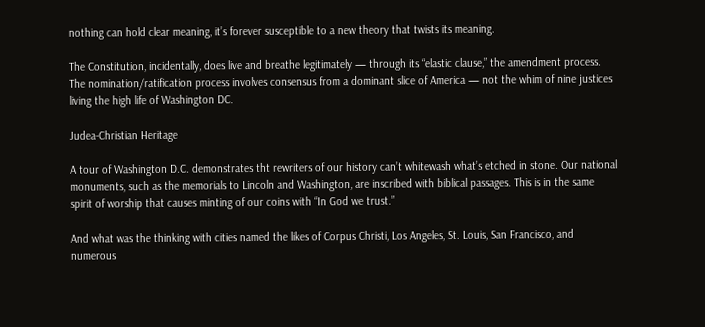nothing can hold clear meaning, it’s forever susceptible to a new theory that twists its meaning.

The Constitution, incidentally, does live and breathe legitimately — through its “elastic clause,” the amendment process. The nomination/ratification process involves consensus from a dominant slice of America — not the whim of nine justices living the high life of Washington DC.

Judea-Christian Heritage

A tour of Washington D.C. demonstrates tht rewriters of our history can’t whitewash what’s etched in stone. Our national monuments, such as the memorials to Lincoln and Washington, are inscribed with biblical passages. This is in the same spirit of worship that causes minting of our coins with “In God we trust.”

And what was the thinking with cities named the likes of Corpus Christi, Los Angeles, St. Louis, San Francisco, and numerous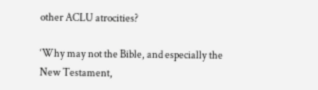other ACLU atrocities?

‘Why may not the Bible, and especially the New Testament,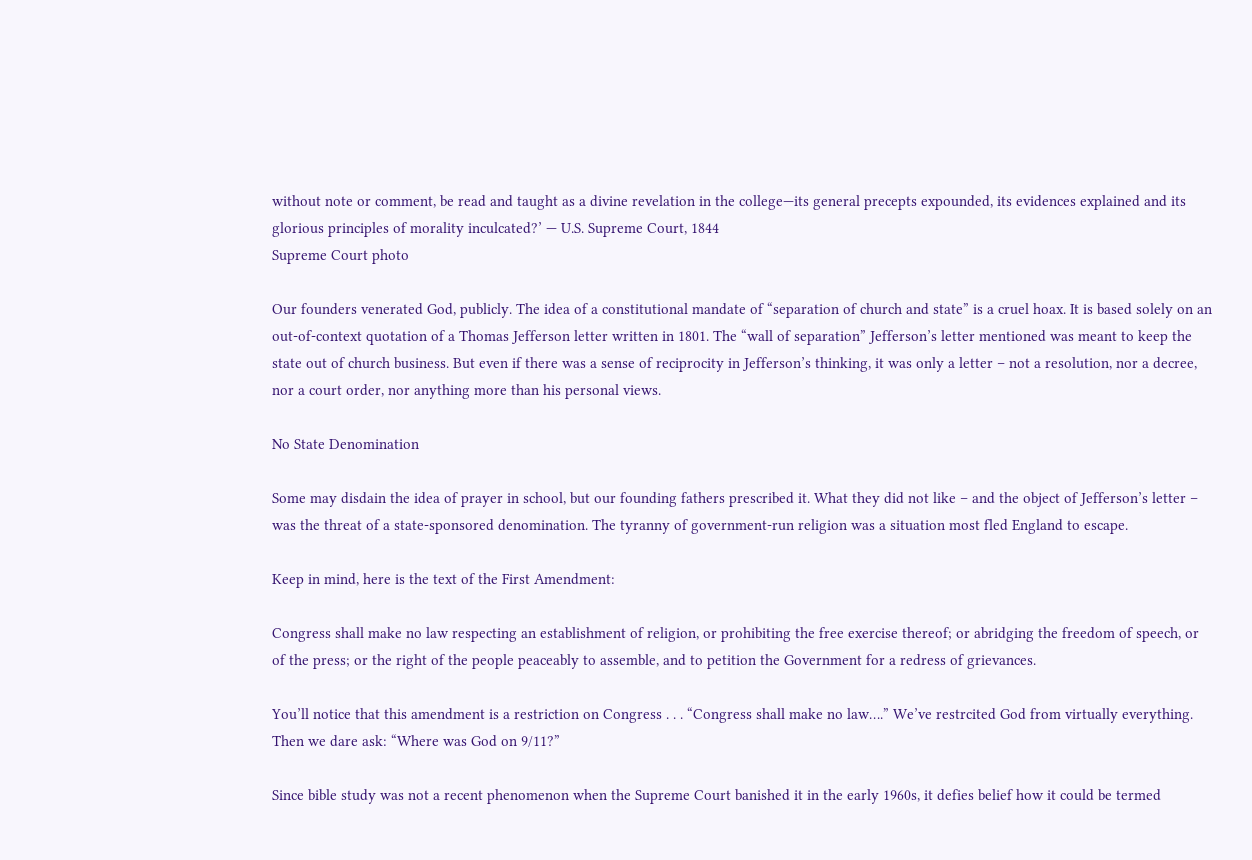without note or comment, be read and taught as a divine revelation in the college—its general precepts expounded, its evidences explained and its glorious principles of morality inculcated?’ — U.S. Supreme Court, 1844
Supreme Court photo

Our founders venerated God, publicly. The idea of a constitutional mandate of “separation of church and state” is a cruel hoax. It is based solely on an out-of-context quotation of a Thomas Jefferson letter written in 1801. The “wall of separation” Jefferson’s letter mentioned was meant to keep the state out of church business. But even if there was a sense of reciprocity in Jefferson’s thinking, it was only a letter – not a resolution, nor a decree, nor a court order, nor anything more than his personal views.

No State Denomination

Some may disdain the idea of prayer in school, but our founding fathers prescribed it. What they did not like – and the object of Jefferson’s letter – was the threat of a state-sponsored denomination. The tyranny of government-run religion was a situation most fled England to escape.

Keep in mind, here is the text of the First Amendment:

Congress shall make no law respecting an establishment of religion, or prohibiting the free exercise thereof; or abridging the freedom of speech, or of the press; or the right of the people peaceably to assemble, and to petition the Government for a redress of grievances.

You’ll notice that this amendment is a restriction on Congress . . . “Congress shall make no law….” We’ve restrcited God from virtually everything. Then we dare ask: “Where was God on 9/11?”

Since bible study was not a recent phenomenon when the Supreme Court banished it in the early 1960s, it defies belief how it could be termed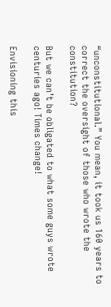“unconstitutional.” You mean, it took us 160 years to correct the oversight of those who wrote the constitution?

But we can’t be obligated to what some guys wrote centuries ago! Times change!

Envisioning this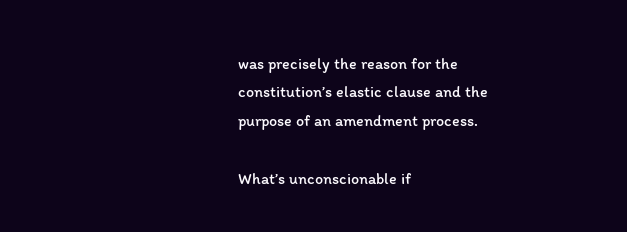was precisely the reason for the constitution’s elastic clause and the purpose of an amendment process.

What’s unconscionable if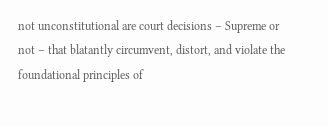not unconstitutional are court decisions – Supreme or not – that blatantly circumvent, distort, and violate the foundational principles of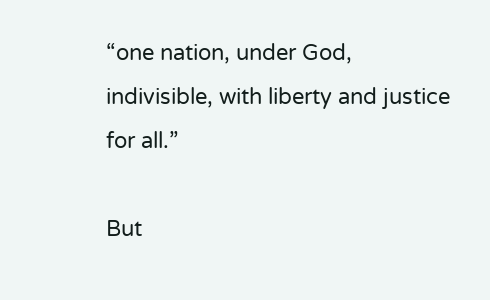“one nation, under God, indivisible, with liberty and justice for all.”

But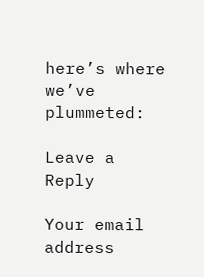here’s where we’ve plummeted:

Leave a Reply

Your email address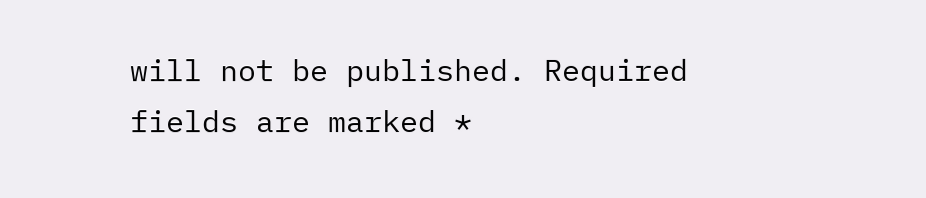will not be published. Required fields are marked *